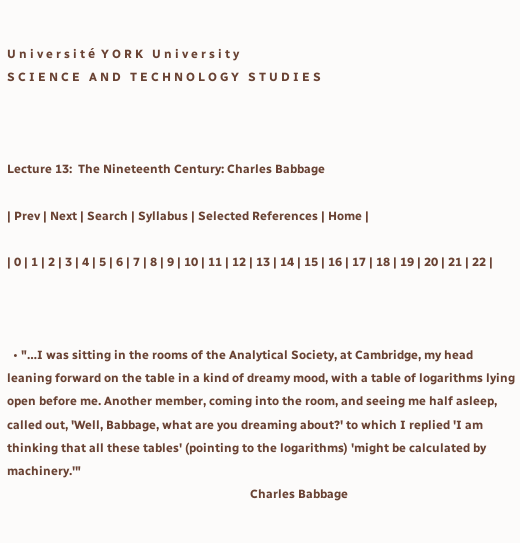U n i v e r s i t é  Y O R K   U n i v e r s i t y
S C I E N C E   A N D   T E C H N O L O G Y   S T U D I E S



Lecture 13:  The Nineteenth Century: Charles Babbage

| Prev | Next | Search | Syllabus | Selected References | Home |

| 0 | 1 | 2 | 3 | 4 | 5 | 6 | 7 | 8 | 9 | 10 | 11 | 12 | 13 | 14 | 15 | 16 | 17 | 18 | 19 | 20 | 21 | 22 |



  • "…I was sitting in the rooms of the Analytical Society, at Cambridge, my head leaning forward on the table in a kind of dreamy mood, with a table of logarithms lying open before me. Another member, coming into the room, and seeing me half asleep, called out, 'Well, Babbage, what are you dreaming about?' to which I replied 'I am thinking that all these tables' (pointing to the logarithms) 'might be calculated by machinery.'"
                                                                                 Charles Babbage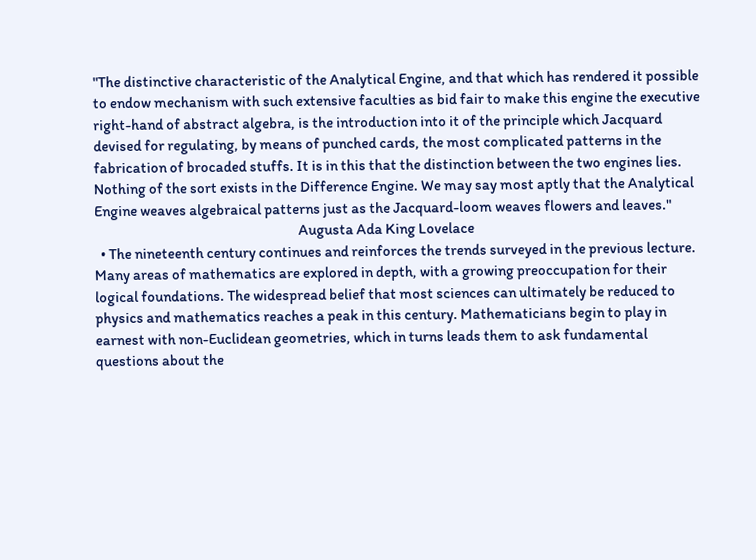"The distinctive characteristic of the Analytical Engine, and that which has rendered it possible to endow mechanism with such extensive faculties as bid fair to make this engine the executive right-hand of abstract algebra, is the introduction into it of the principle which Jacquard devised for regulating, by means of punched cards, the most complicated patterns in the fabrication of brocaded stuffs. It is in this that the distinction between the two engines lies. Nothing of the sort exists in the Difference Engine. We may say most aptly that the Analytical Engine weaves algebraical patterns just as the Jacquard-loom weaves flowers and leaves."
                                                                    Augusta Ada King Lovelace
  • The nineteenth century continues and reinforces the trends surveyed in the previous lecture. Many areas of mathematics are explored in depth, with a growing preoccupation for their logical foundations. The widespread belief that most sciences can ultimately be reduced to physics and mathematics reaches a peak in this century. Mathematicians begin to play in earnest with non-Euclidean geometries, which in turns leads them to ask fundamental questions about the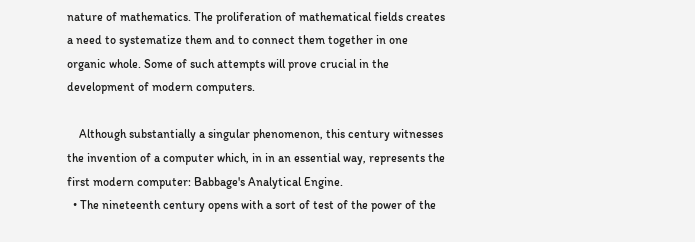nature of mathematics. The proliferation of mathematical fields creates a need to systematize them and to connect them together in one organic whole. Some of such attempts will prove crucial in the development of modern computers.

    Although substantially a singular phenomenon, this century witnesses the invention of a computer which, in in an essential way, represents the first modern computer: Babbage's Analytical Engine.
  • The nineteenth century opens with a sort of test of the power of the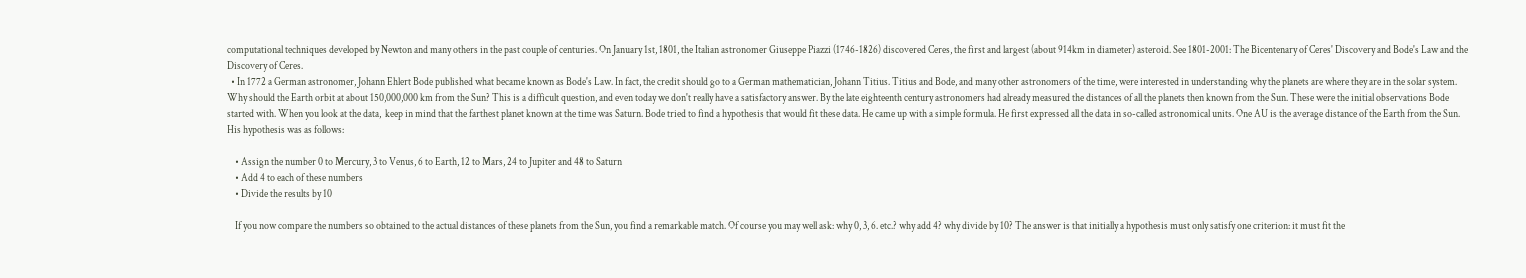computational techniques developed by Newton and many others in the past couple of centuries. On January 1st, 1801, the Italian astronomer Giuseppe Piazzi (1746-1826) discovered Ceres, the first and largest (about 914km in diameter) asteroid. See 1801-2001: The Bicentenary of Ceres' Discovery and Bode's Law and the Discovery of Ceres.
  • In 1772 a German astronomer, Johann Ehlert Bode published what became known as Bode's Law. In fact, the credit should go to a German mathematician, Johann Titius. Titius and Bode, and many other astronomers of the time, were interested in understanding why the planets are where they are in the solar system. Why should the Earth orbit at about 150,000,000 km from the Sun? This is a difficult question, and even today we don't really have a satisfactory answer. By the late eighteenth century astronomers had already measured the distances of all the planets then known from the Sun. These were the initial observations Bode started with. When you look at the data,  keep in mind that the farthest planet known at the time was Saturn. Bode tried to find a hypothesis that would fit these data. He came up with a simple formula. He first expressed all the data in so-called astronomical units. One AU is the average distance of the Earth from the Sun. His hypothesis was as follows:

    • Assign the number 0 to Mercury, 3 to Venus, 6 to Earth, 12 to Mars, 24 to Jupiter and 48 to Saturn
    • Add 4 to each of these numbers
    • Divide the results by 10

    If you now compare the numbers so obtained to the actual distances of these planets from the Sun, you find a remarkable match. Of course you may well ask: why 0, 3, 6. etc.? why add 4? why divide by 10? The answer is that initially a hypothesis must only satisfy one criterion: it must fit the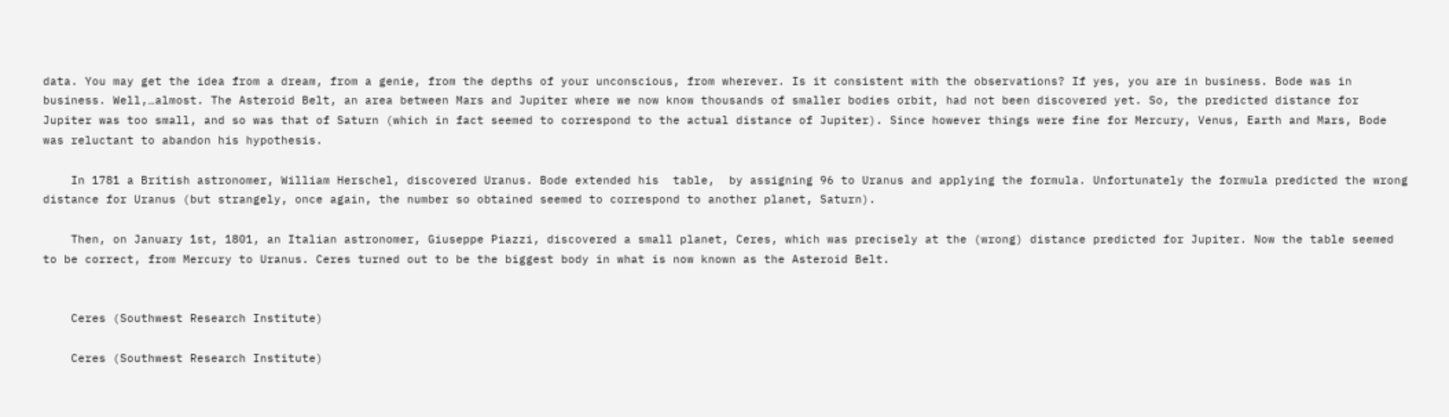data. You may get the idea from a dream, from a genie, from the depths of your unconscious, from wherever. Is it consistent with the observations? If yes, you are in business. Bode was in business. Well,…almost. The Asteroid Belt, an area between Mars and Jupiter where we now know thousands of smaller bodies orbit, had not been discovered yet. So, the predicted distance for Jupiter was too small, and so was that of Saturn (which in fact seemed to correspond to the actual distance of Jupiter). Since however things were fine for Mercury, Venus, Earth and Mars, Bode was reluctant to abandon his hypothesis.

    In 1781 a British astronomer, William Herschel, discovered Uranus. Bode extended his  table,  by assigning 96 to Uranus and applying the formula. Unfortunately the formula predicted the wrong distance for Uranus (but strangely, once again, the number so obtained seemed to correspond to another planet, Saturn).

    Then, on January 1st, 1801, an Italian astronomer, Giuseppe Piazzi, discovered a small planet, Ceres, which was precisely at the (wrong) distance predicted for Jupiter. Now the table seemed to be correct, from Mercury to Uranus. Ceres turned out to be the biggest body in what is now known as the Asteroid Belt.


    Ceres (Southwest Research Institute)

    Ceres (Southwest Research Institute)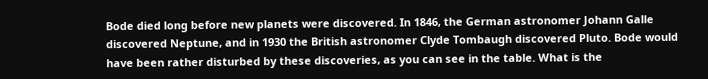Bode died long before new planets were discovered. In 1846, the German astronomer Johann Galle discovered Neptune, and in 1930 the British astronomer Clyde Tombaugh discovered Pluto. Bode would have been rather disturbed by these discoveries, as you can see in the table. What is the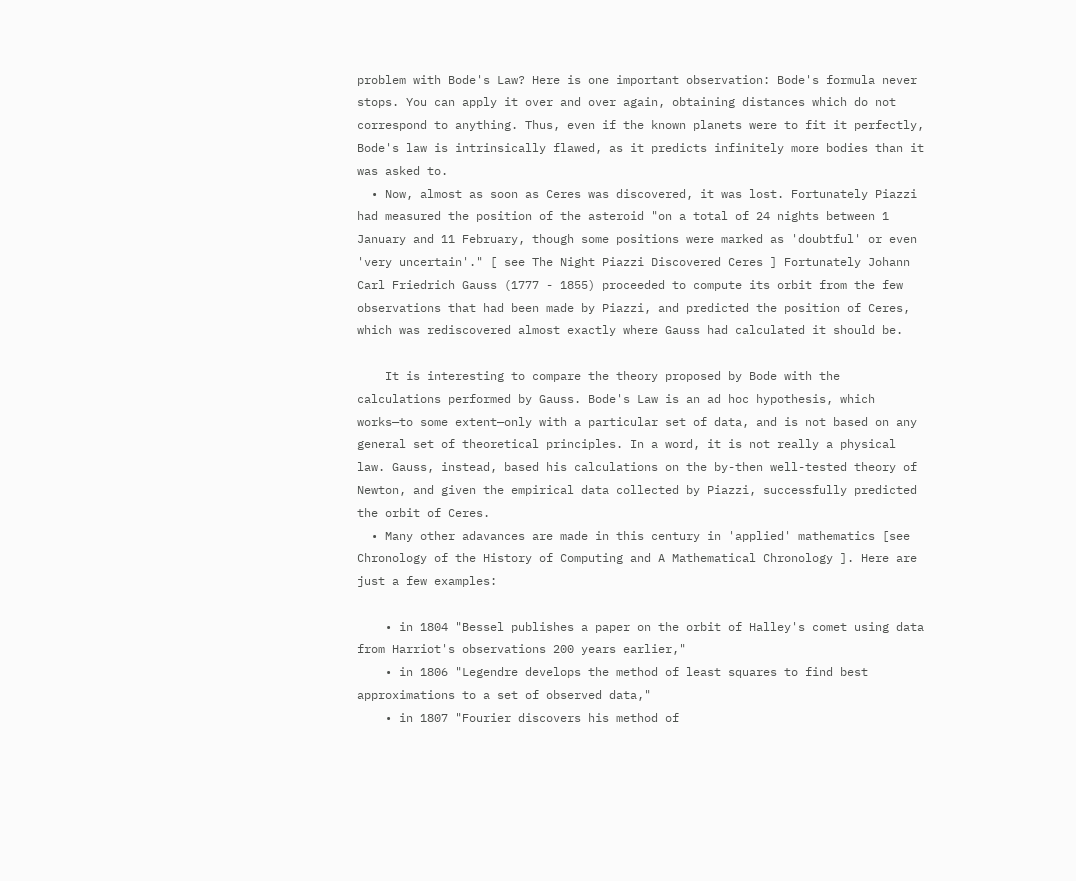problem with Bode's Law? Here is one important observation: Bode's formula never stops. You can apply it over and over again, obtaining distances which do not correspond to anything. Thus, even if the known planets were to fit it perfectly, Bode's law is intrinsically flawed, as it predicts infinitely more bodies than it was asked to.
  • Now, almost as soon as Ceres was discovered, it was lost. Fortunately Piazzi had measured the position of the asteroid "on a total of 24 nights between 1 January and 11 February, though some positions were marked as 'doubtful' or even 'very uncertain'." [ see The Night Piazzi Discovered Ceres ] Fortunately Johann Carl Friedrich Gauss (1777 - 1855) proceeded to compute its orbit from the few observations that had been made by Piazzi, and predicted the position of Ceres, which was rediscovered almost exactly where Gauss had calculated it should be.

    It is interesting to compare the theory proposed by Bode with the calculations performed by Gauss. Bode's Law is an ad hoc hypothesis, which works—to some extent—only with a particular set of data, and is not based on any general set of theoretical principles. In a word, it is not really a physical law. Gauss, instead, based his calculations on the by-then well-tested theory of Newton, and given the empirical data collected by Piazzi, successfully predicted the orbit of Ceres.
  • Many other adavances are made in this century in 'applied' mathematics [see Chronology of the History of Computing and A Mathematical Chronology ]. Here are just a few examples:

    • in 1804 "Bessel publishes a paper on the orbit of Halley's comet using data from Harriot's observations 200 years earlier,"
    • in 1806 "Legendre develops the method of least squares to find best approximations to a set of observed data,"
    • in 1807 "Fourier discovers his method of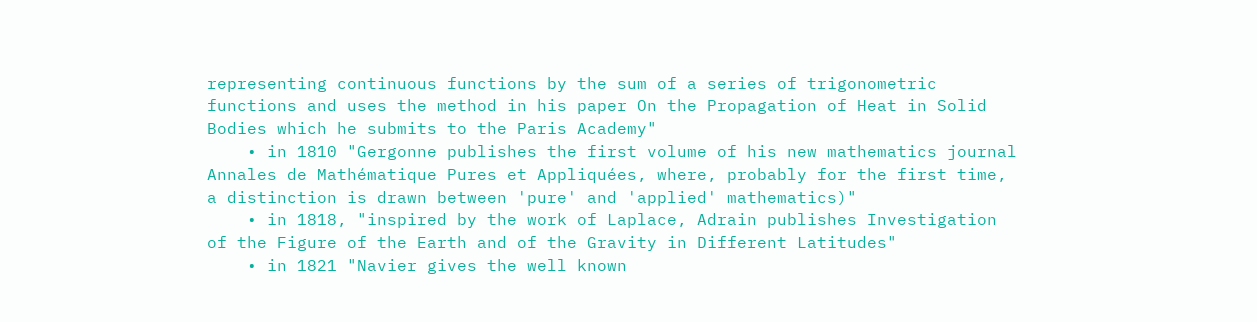representing continuous functions by the sum of a series of trigonometric functions and uses the method in his paper On the Propagation of Heat in Solid Bodies which he submits to the Paris Academy"
    • in 1810 "Gergonne publishes the first volume of his new mathematics journal Annales de Mathématique Pures et Appliquées, where, probably for the first time, a distinction is drawn between 'pure' and 'applied' mathematics)"
    • in 1818, "inspired by the work of Laplace, Adrain publishes Investigation of the Figure of the Earth and of the Gravity in Different Latitudes"
    • in 1821 "Navier gives the well known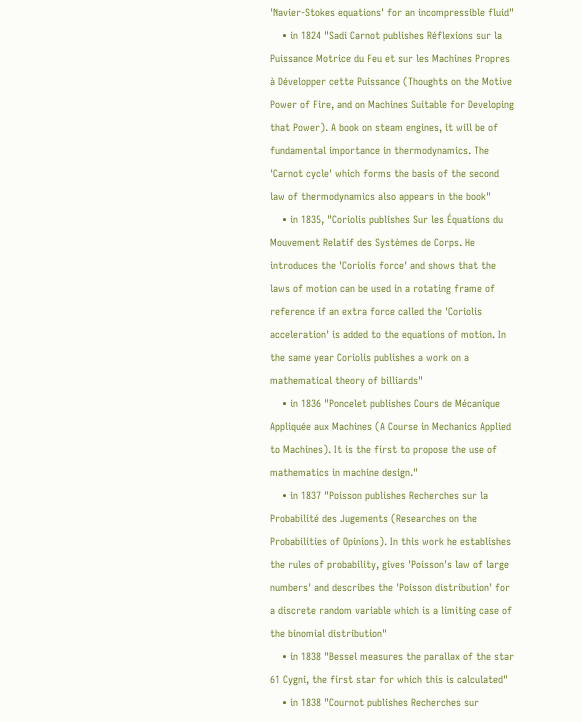'Navier-Stokes equations' for an incompressible fluid"
    • in 1824 "Sadi Carnot publishes Réflexions sur la Puissance Motrice du Feu et sur les Machines Propres à Développer cette Puissance (Thoughts on the Motive Power of Fire, and on Machines Suitable for Developing that Power). A book on steam engines, it will be of fundamental importance in thermodynamics. The 'Carnot cycle' which forms the basis of the second law of thermodynamics also appears in the book"
    • in 1835, "Coriolis publishes Sur les Équations du Mouvement Relatif des Systèmes de Corps. He introduces the 'Coriolis force' and shows that the laws of motion can be used in a rotating frame of reference if an extra force called the 'Coriolis acceleration' is added to the equations of motion. In the same year Coriolis publishes a work on a mathematical theory of billiards"
    • in 1836 "Poncelet publishes Cours de Mécanique Appliquée aux Machines (A Course in Mechanics Applied to Machines). It is the first to propose the use of mathematics in machine design."
    • in 1837 "Poisson publishes Recherches sur la Probabilité des Jugements (Researches on the Probabilities of Opinions). In this work he establishes the rules of probability, gives 'Poisson's law of large numbers' and describes the 'Poisson distribution' for a discrete random variable which is a limiting case of the binomial distribution"
    • in 1838 "Bessel measures the parallax of the star 61 Cygni, the first star for which this is calculated"
    • in 1838 "Cournot publishes Recherches sur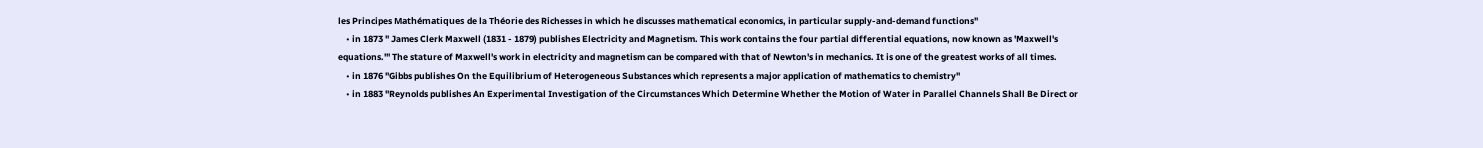les Principes Mathématiques de la Théorie des Richesses in which he discusses mathematical economics, in particular supply-and-demand functions"
    • in 1873 " James Clerk Maxwell (1831 - 1879) publishes Electricity and Magnetism. This work contains the four partial differential equations, now known as 'Maxwell's equations.'" The stature of Maxwell's work in electricity and magnetism can be compared with that of Newton's in mechanics. It is one of the greatest works of all times.
    • in 1876 "Gibbs publishes On the Equilibrium of Heterogeneous Substances which represents a major application of mathematics to chemistry"
    • in 1883 "Reynolds publishes An Experimental Investigation of the Circumstances Which Determine Whether the Motion of Water in Parallel Channels Shall Be Direct or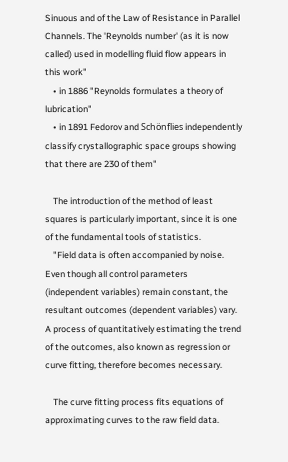Sinuous and of the Law of Resistance in Parallel Channels. The 'Reynolds number' (as it is now called) used in modelling fluid flow appears in this work"
    • in 1886 "Reynolds formulates a theory of lubrication"
    • in 1891 Fedorov and Schönflies independently classify crystallographic space groups showing that there are 230 of them"

    The introduction of the method of least squares is particularly important, since it is one of the fundamental tools of statistics.
    "Field data is often accompanied by noise. Even though all control parameters (independent variables) remain constant, the resultant outcomes (dependent variables) vary. A process of quantitatively estimating the trend of the outcomes, also known as regression or curve fitting, therefore becomes necessary.

    The curve fitting process fits equations of approximating curves to the raw field data.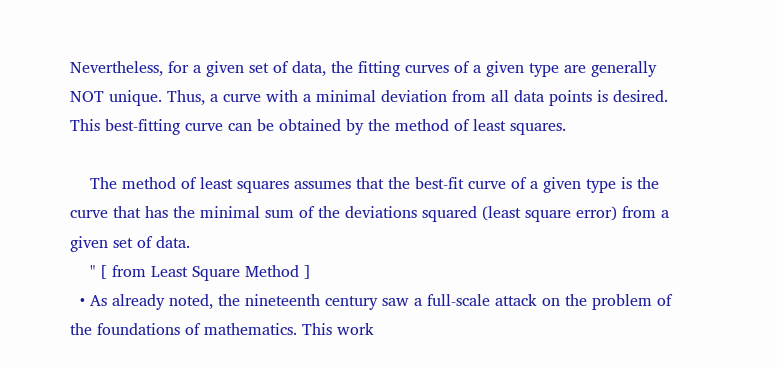Nevertheless, for a given set of data, the fitting curves of a given type are generally NOT unique. Thus, a curve with a minimal deviation from all data points is desired. This best-fitting curve can be obtained by the method of least squares.

    The method of least squares assumes that the best-fit curve of a given type is the curve that has the minimal sum of the deviations squared (least square error) from a given set of data.
    " [ from Least Square Method ]
  • As already noted, the nineteenth century saw a full-scale attack on the problem of the foundations of mathematics. This work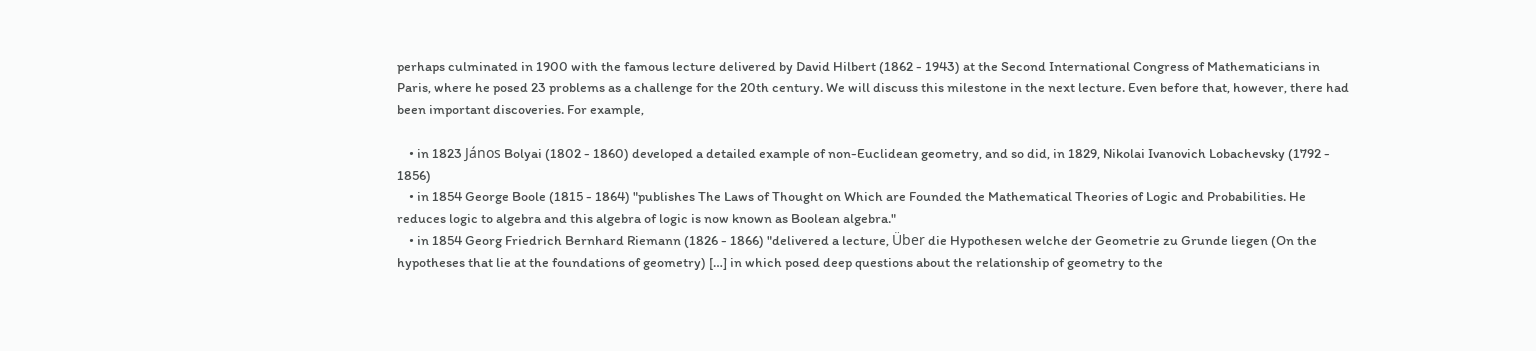perhaps culminated in 1900 with the famous lecture delivered by David Hilbert (1862 - 1943) at the Second International Congress of Mathematicians in Paris, where he posed 23 problems as a challenge for the 20th century. We will discuss this milestone in the next lecture. Even before that, however, there had been important discoveries. For example,

    • in 1823 János Bolyai (1802 - 1860) developed a detailed example of non-Euclidean geometry, and so did, in 1829, Nikolai Ivanovich Lobachevsky (1792 - 1856)
    • in 1854 George Boole (1815 - 1864) "publishes The Laws of Thought on Which are Founded the Mathematical Theories of Logic and Probabilities. He reduces logic to algebra and this algebra of logic is now known as Boolean algebra."
    • in 1854 Georg Friedrich Bernhard Riemann (1826 - 1866) "delivered a lecture, Über die Hypothesen welche der Geometrie zu Grunde liegen (On the hypotheses that lie at the foundations of geometry) […] in which posed deep questions about the relationship of geometry to the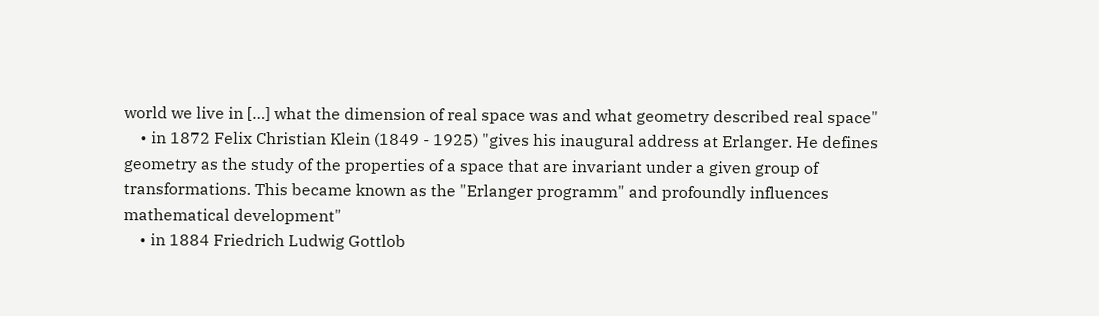world we live in […] what the dimension of real space was and what geometry described real space"
    • in 1872 Felix Christian Klein (1849 - 1925) "gives his inaugural address at Erlanger. He defines geometry as the study of the properties of a space that are invariant under a given group of transformations. This became known as the "Erlanger programm" and profoundly influences mathematical development"
    • in 1884 Friedrich Ludwig Gottlob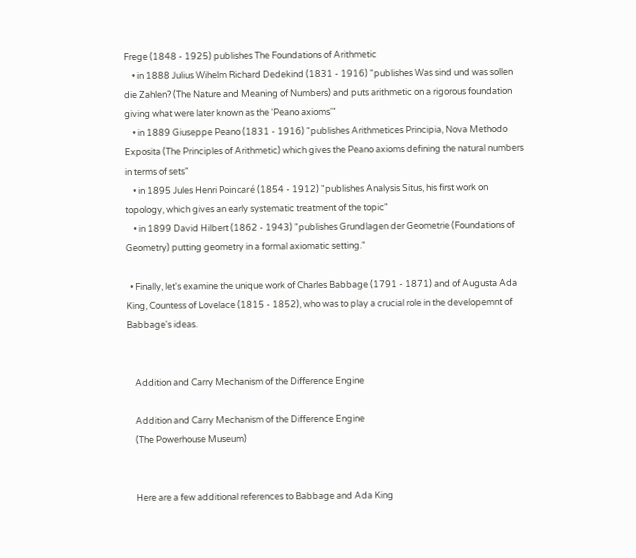Frege (1848 - 1925) publishes The Foundations of Arithmetic
    • in 1888 Julius Wihelm Richard Dedekind (1831 - 1916) "publishes Was sind und was sollen die Zahlen? (The Nature and Meaning of Numbers) and puts arithmetic on a rigorous foundation giving what were later known as the 'Peano axioms'"
    • in 1889 Giuseppe Peano (1831 - 1916) "publishes Arithmetices Principia, Nova Methodo Exposita (The Principles of Arithmetic) which gives the Peano axioms defining the natural numbers in terms of sets"
    • in 1895 Jules Henri Poincaré (1854 - 1912) "publishes Analysis Situs, his first work on topology, which gives an early systematic treatment of the topic"
    • in 1899 David Hilbert (1862 - 1943) "publishes Grundlagen der Geometrie (Foundations of Geometry) putting geometry in a formal axiomatic setting."

  • Finally, let's examine the unique work of Charles Babbage (1791 - 1871) and of Augusta Ada King, Countess of Lovelace (1815 - 1852), who was to play a crucial role in the developemnt of Babbage's ideas.


    Addition and Carry Mechanism of the Difference Engine

    Addition and Carry Mechanism of the Difference Engine
    (The Powerhouse Museum)


    Here are a few additional references to Babbage and Ada King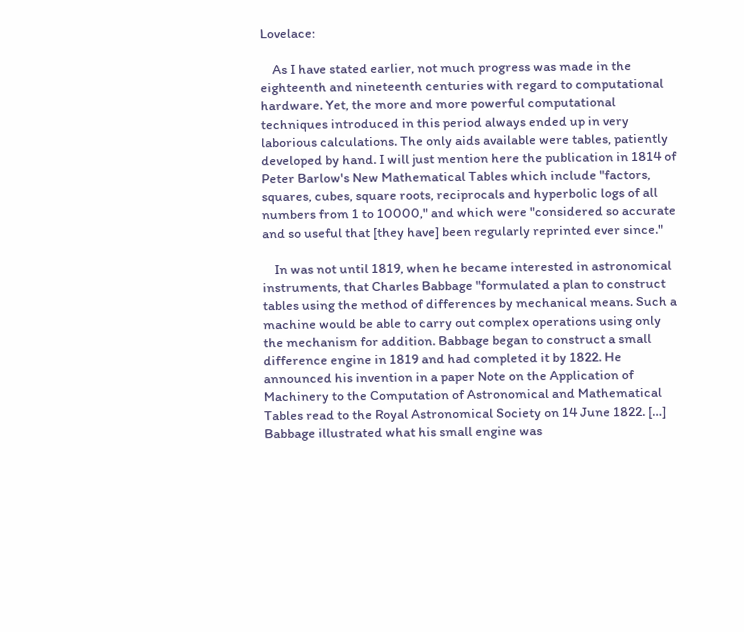Lovelace:

    As I have stated earlier, not much progress was made in the eighteenth and nineteenth centuries with regard to computational hardware. Yet, the more and more powerful computational techniques introduced in this period always ended up in very laborious calculations. The only aids available were tables, patiently developed by hand. I will just mention here the publication in 1814 of Peter Barlow's New Mathematical Tables which include "factors, squares, cubes, square roots, reciprocals and hyperbolic logs of all numbers from 1 to 10000," and which were "considered so accurate and so useful that [they have] been regularly reprinted ever since."

    In was not until 1819, when he became interested in astronomical instruments, that Charles Babbage "formulated a plan to construct tables using the method of differences by mechanical means. Such a machine would be able to carry out complex operations using only the mechanism for addition. Babbage began to construct a small difference engine in 1819 and had completed it by 1822. He announced his invention in a paper Note on the Application of Machinery to the Computation of Astronomical and Mathematical Tables read to the Royal Astronomical Society on 14 June 1822. […] Babbage illustrated what his small engine was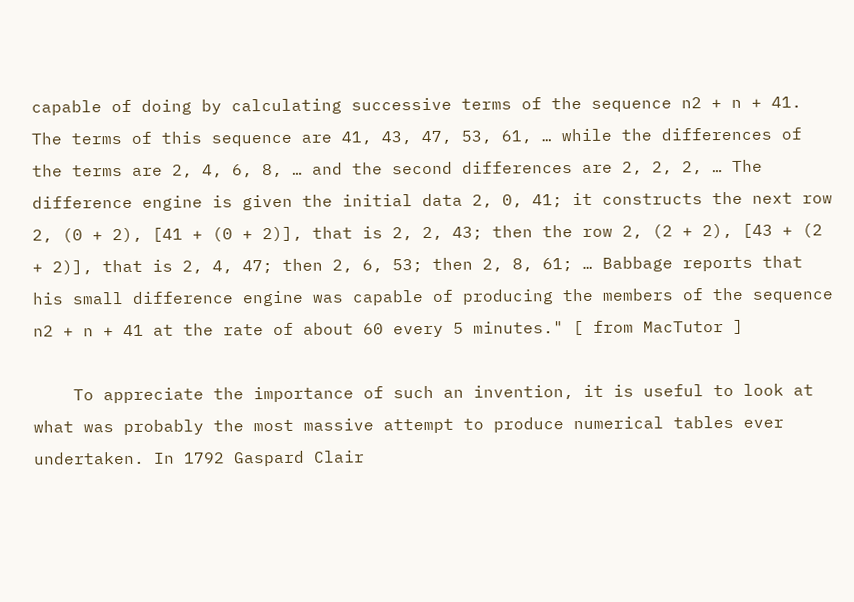capable of doing by calculating successive terms of the sequence n2 + n + 41. The terms of this sequence are 41, 43, 47, 53, 61, … while the differences of the terms are 2, 4, 6, 8, … and the second differences are 2, 2, 2, … The difference engine is given the initial data 2, 0, 41; it constructs the next row 2, (0 + 2), [41 + (0 + 2)], that is 2, 2, 43; then the row 2, (2 + 2), [43 + (2 + 2)], that is 2, 4, 47; then 2, 6, 53; then 2, 8, 61; … Babbage reports that his small difference engine was capable of producing the members of the sequence n2 + n + 41 at the rate of about 60 every 5 minutes." [ from MacTutor ]

    To appreciate the importance of such an invention, it is useful to look at what was probably the most massive attempt to produce numerical tables ever undertaken. In 1792 Gaspard Clair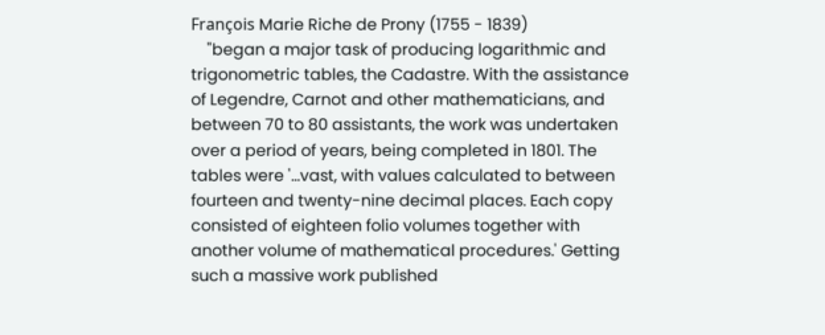François Marie Riche de Prony (1755 - 1839)
    "began a major task of producing logarithmic and trigonometric tables, the Cadastre. With the assistance of Legendre, Carnot and other mathematicians, and between 70 to 80 assistants, the work was undertaken over a period of years, being completed in 1801. The tables were '…vast, with values calculated to between fourteen and twenty-nine decimal places. Each copy consisted of eighteen folio volumes together with another volume of mathematical procedures.' Getting such a massive work published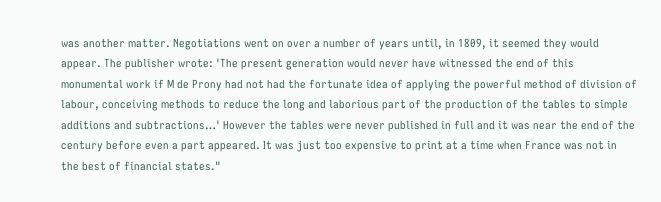was another matter. Negotiations went on over a number of years until, in 1809, it seemed they would appear. The publisher wrote: 'The present generation would never have witnessed the end of this monumental work if M de Prony had not had the fortunate idea of applying the powerful method of division of labour, conceiving methods to reduce the long and laborious part of the production of the tables to simple additions and subtractions…' However the tables were never published in full and it was near the end of the century before even a part appeared. It was just too expensive to print at a time when France was not in the best of financial states."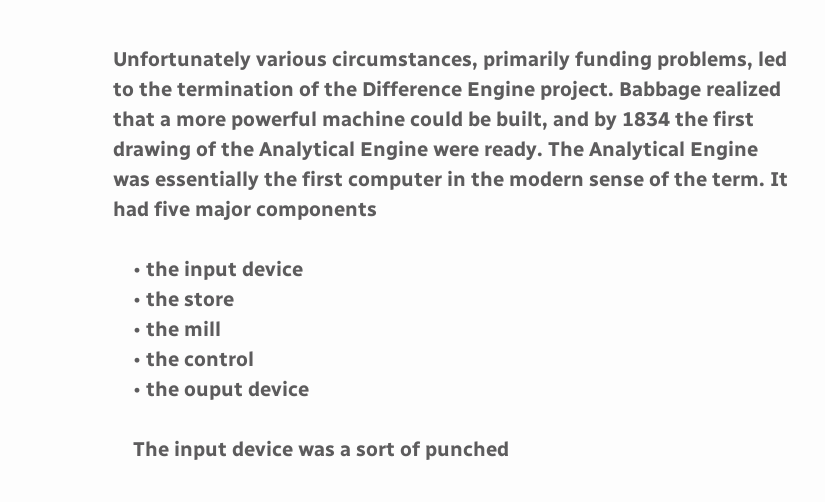Unfortunately various circumstances, primarily funding problems, led to the termination of the Difference Engine project. Babbage realized that a more powerful machine could be built, and by 1834 the first drawing of the Analytical Engine were ready. The Analytical Engine was essentially the first computer in the modern sense of the term. It had five major components

    • the input device
    • the store
    • the mill
    • the control
    • the ouput device

    The input device was a sort of punched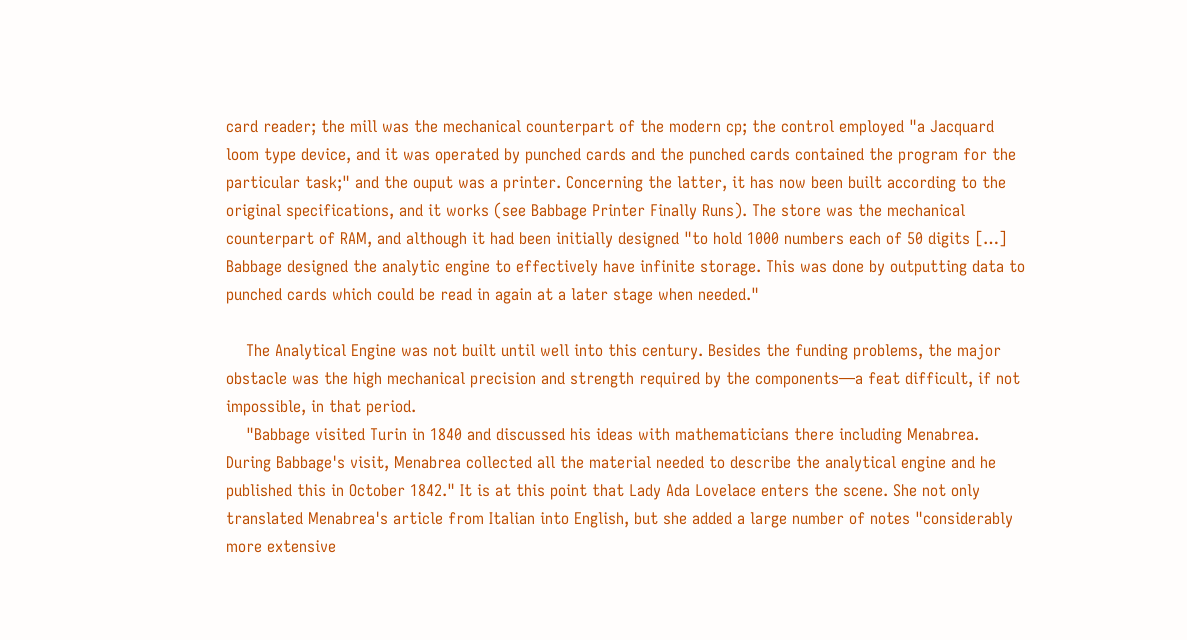card reader; the mill was the mechanical counterpart of the modern cp; the control employed "a Jacquard loom type device, and it was operated by punched cards and the punched cards contained the program for the particular task;" and the ouput was a printer. Concerning the latter, it has now been built according to the original specifications, and it works (see Babbage Printer Finally Runs). The store was the mechanical counterpart of RAM, and although it had been initially designed "to hold 1000 numbers each of 50 digits […] Babbage designed the analytic engine to effectively have infinite storage. This was done by outputting data to punched cards which could be read in again at a later stage when needed."

    The Analytical Engine was not built until well into this century. Besides the funding problems, the major obstacle was the high mechanical precision and strength required by the components—a feat difficult, if not impossible, in that period.
    "Babbage visited Turin in 1840 and discussed his ideas with mathematicians there including Menabrea. During Babbage's visit, Menabrea collected all the material needed to describe the analytical engine and he published this in October 1842." It is at this point that Lady Ada Lovelace enters the scene. She not only translated Menabrea's article from Italian into English, but she added a large number of notes "considerably more extensive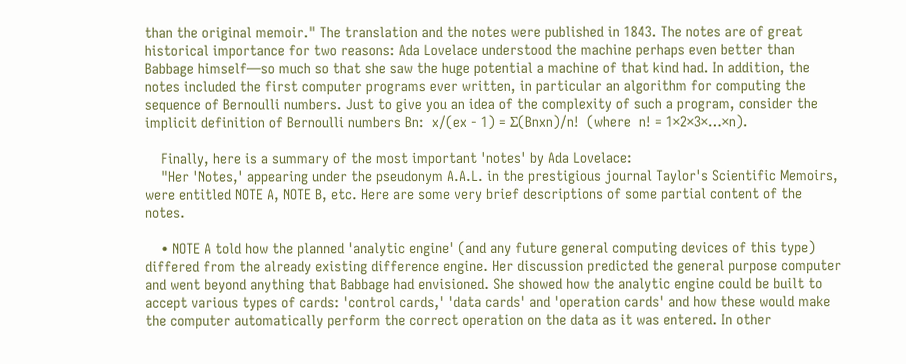than the original memoir." The translation and the notes were published in 1843. The notes are of great historical importance for two reasons: Ada Lovelace understood the machine perhaps even better than Babbage himself—so much so that she saw the huge potential a machine of that kind had. In addition, the notes included the first computer programs ever written, in particular an algorithm for computing the sequence of Bernoulli numbers. Just to give you an idea of the complexity of such a program, consider the implicit definition of Bernoulli numbers Bn:  x/(ex - 1) = Σ(Bnxn)/n!  (where  n! = 1×2×3×…×n).

    Finally, here is a summary of the most important 'notes' by Ada Lovelace:
    "Her 'Notes,' appearing under the pseudonym A.A.L. in the prestigious journal Taylor's Scientific Memoirs, were entitled NOTE A, NOTE B, etc. Here are some very brief descriptions of some partial content of the notes.

    • NOTE A told how the planned 'analytic engine' (and any future general computing devices of this type) differed from the already existing difference engine. Her discussion predicted the general purpose computer and went beyond anything that Babbage had envisioned. She showed how the analytic engine could be built to accept various types of cards: 'control cards,' 'data cards' and 'operation cards' and how these would make the computer automatically perform the correct operation on the data as it was entered. In other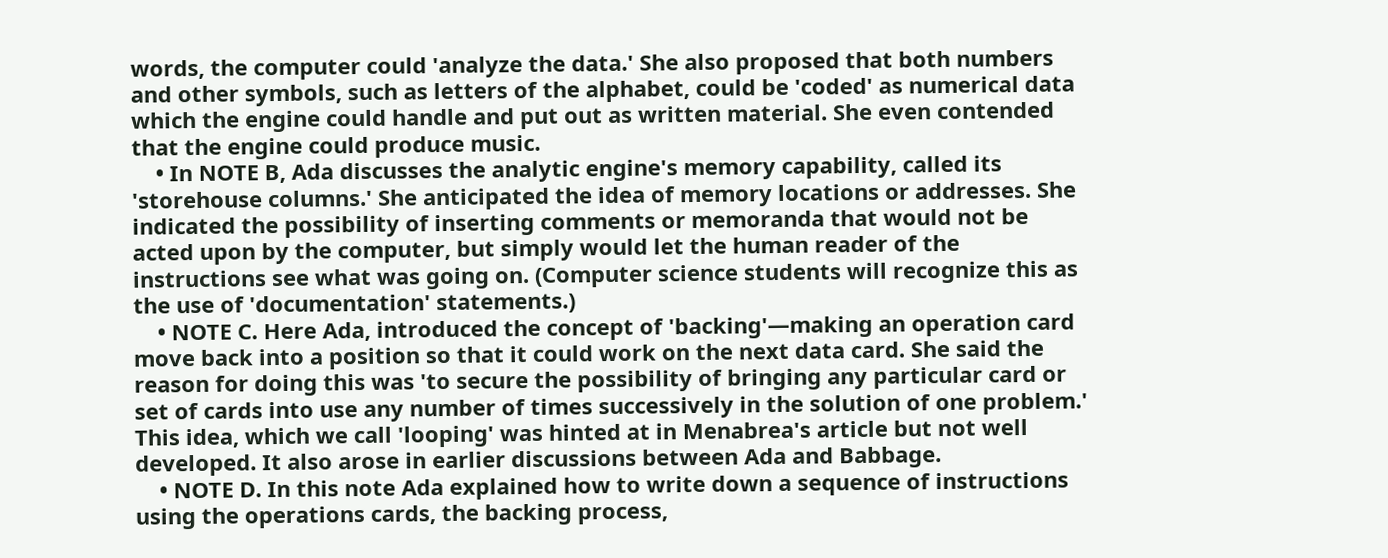words, the computer could 'analyze the data.' She also proposed that both numbers and other symbols, such as letters of the alphabet, could be 'coded' as numerical data which the engine could handle and put out as written material. She even contended that the engine could produce music.
    • In NOTE B, Ada discusses the analytic engine's memory capability, called its 'storehouse columns.' She anticipated the idea of memory locations or addresses. She indicated the possibility of inserting comments or memoranda that would not be acted upon by the computer, but simply would let the human reader of the instructions see what was going on. (Computer science students will recognize this as the use of 'documentation' statements.)
    • NOTE C. Here Ada, introduced the concept of 'backing'—making an operation card move back into a position so that it could work on the next data card. She said the reason for doing this was 'to secure the possibility of bringing any particular card or set of cards into use any number of times successively in the solution of one problem.' This idea, which we call 'looping' was hinted at in Menabrea's article but not well developed. It also arose in earlier discussions between Ada and Babbage.
    • NOTE D. In this note Ada explained how to write down a sequence of instructions using the operations cards, the backing process,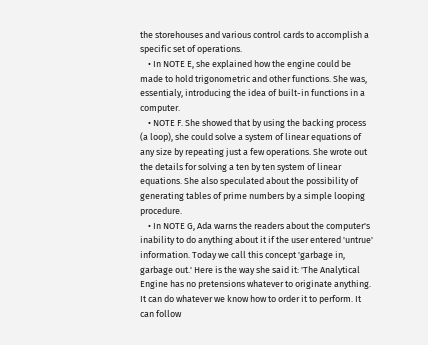the storehouses and various control cards to accomplish a specific set of operations.
    • In NOTE E, she explained how the engine could be made to hold trigonometric and other functions. She was, essentialy, introducing the idea of built-in functions in a computer.
    • NOTE F. She showed that by using the backing process (a loop), she could solve a system of linear equations of any size by repeating just a few operations. She wrote out the details for solving a ten by ten system of linear equations. She also speculated about the possibility of generating tables of prime numbers by a simple looping procedure.
    • In NOTE G, Ada warns the readers about the computer's inability to do anything about it if the user entered 'untrue' information. Today we call this concept 'garbage in, garbage out.' Here is the way she said it: 'The Analytical Engine has no pretensions whatever to originate anything. It can do whatever we know how to order it to perform. It can follow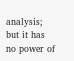analysis; but it has no power of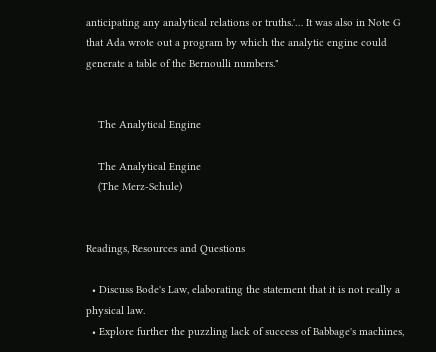anticipating any analytical relations or truths.'… It was also in Note G that Ada wrote out a program by which the analytic engine could generate a table of the Bernoulli numbers."


    The Analytical Engine

    The Analytical Engine
    (The Merz-Schule)


Readings, Resources and Questions

  • Discuss Bode's Law, elaborating the statement that it is not really a physical law.
  • Explore further the puzzling lack of success of Babbage's machines,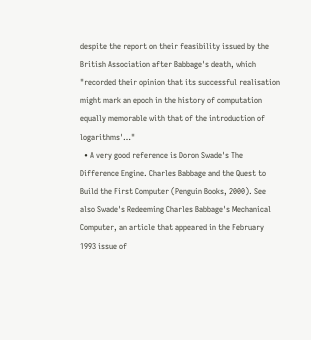despite the report on their feasibility issued by the British Association after Babbage's death, which "recorded their opinion that its successful realisation might mark an epoch in the history of computation equally memorable with that of the introduction of logarithms'…"
  • A very good reference is Doron Swade's The Difference Engine. Charles Babbage and the Quest to Build the First Computer (Penguin Books, 2000). See also Swade's Redeeming Charles Babbage's Mechanical Computer, an article that appeared in the February 1993 issue of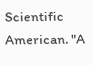Scientific American. "A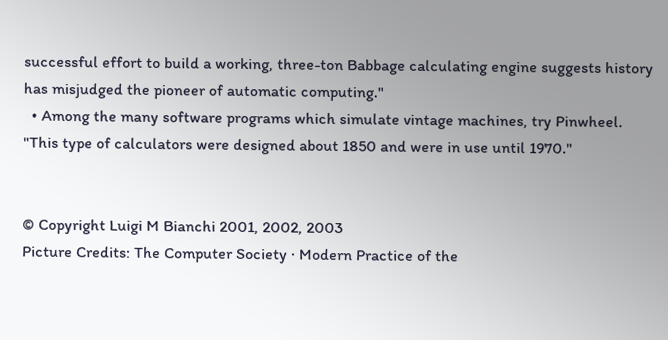successful effort to build a working, three-ton Babbage calculating engine suggests history has misjudged the pioneer of automatic computing."
  • Among the many software programs which simulate vintage machines, try Pinwheel. "This type of calculators were designed about 1850 and were in use until 1970."


© Copyright Luigi M Bianchi 2001, 2002, 2003
Picture Credits: The Computer Society · Modern Practice of the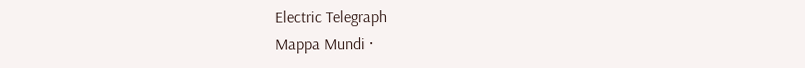Electric Telegraph
Mappa Mundi ·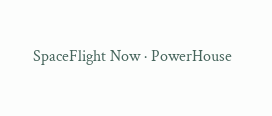SpaceFlight Now · PowerHouse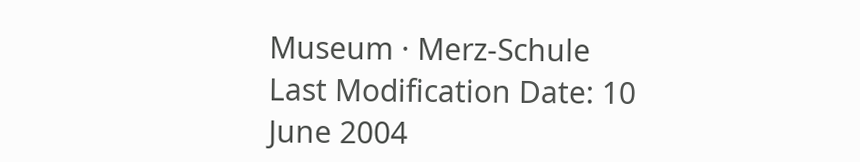Museum · Merz-Schule
Last Modification Date: 10 June 2004